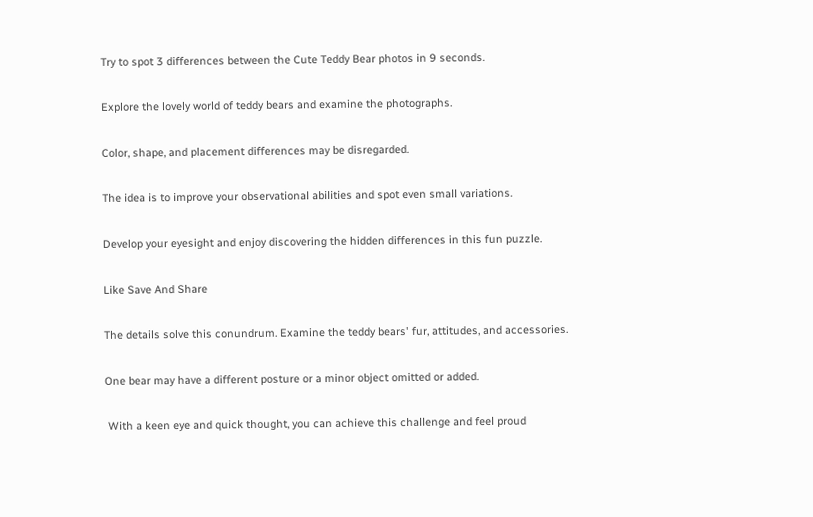Try to spot 3 differences between the Cute Teddy Bear photos in 9 seconds.

Explore the lovely world of teddy bears and examine the photographs.

Color, shape, and placement differences may be disregarded.

The idea is to improve your observational abilities and spot even small variations.

Develop your eyesight and enjoy discovering the hidden differences in this fun puzzle.

Like Save And Share

The details solve this conundrum. Examine the teddy bears' fur, attitudes, and accessories.

One bear may have a different posture or a minor object omitted or added.

 With a keen eye and quick thought, you can achieve this challenge and feel proud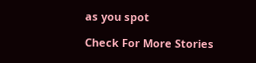as you spot

Check For More Stories